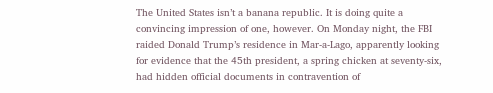The United States isn’t a banana republic. It is doing quite a convincing impression of one, however. On Monday night, the FBI raided Donald Trump’s residence in Mar-a-Lago, apparently looking for evidence that the 45th president, a spring chicken at seventy-six, had hidden official documents in contravention of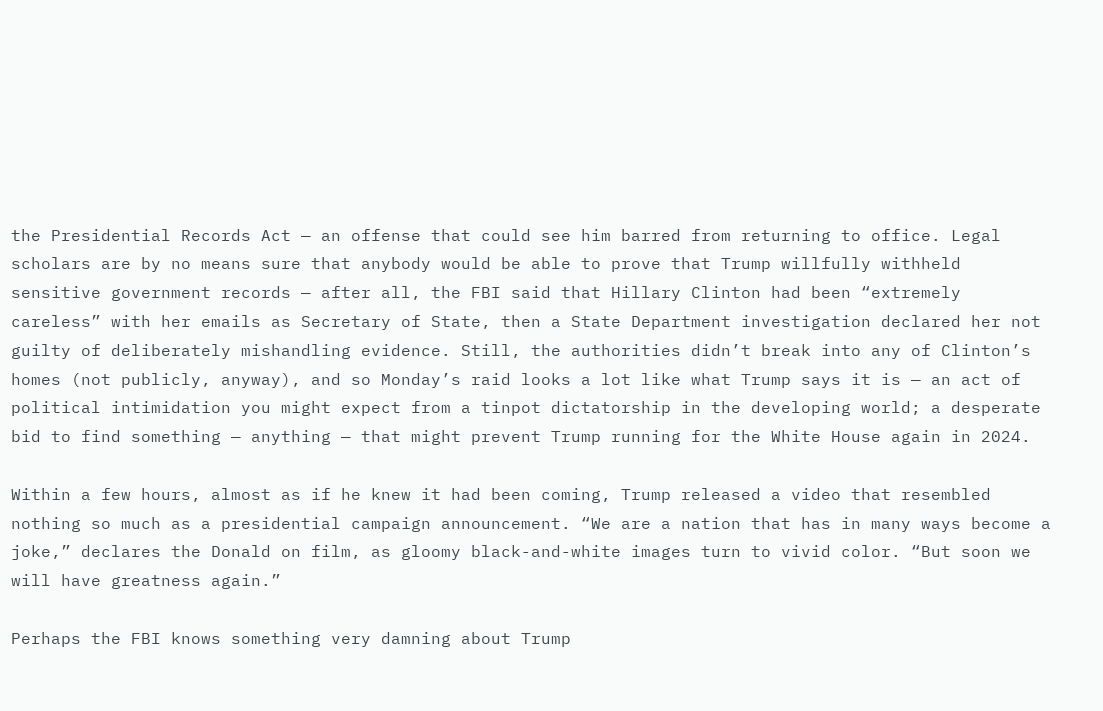the Presidential Records Act — an offense that could see him barred from returning to office. Legal scholars are by no means sure that anybody would be able to prove that Trump willfully withheld sensitive government records — after all, the FBI said that Hillary Clinton had been “extremely careless” with her emails as Secretary of State, then a State Department investigation declared her not guilty of deliberately mishandling evidence. Still, the authorities didn’t break into any of Clinton’s homes (not publicly, anyway), and so Monday’s raid looks a lot like what Trump says it is — an act of political intimidation you might expect from a tinpot dictatorship in the developing world; a desperate bid to find something — anything — that might prevent Trump running for the White House again in 2024.

Within a few hours, almost as if he knew it had been coming, Trump released a video that resembled nothing so much as a presidential campaign announcement. “We are a nation that has in many ways become a joke,” declares the Donald on film, as gloomy black-and-white images turn to vivid color. “But soon we will have greatness again.”

Perhaps the FBI knows something very damning about Trump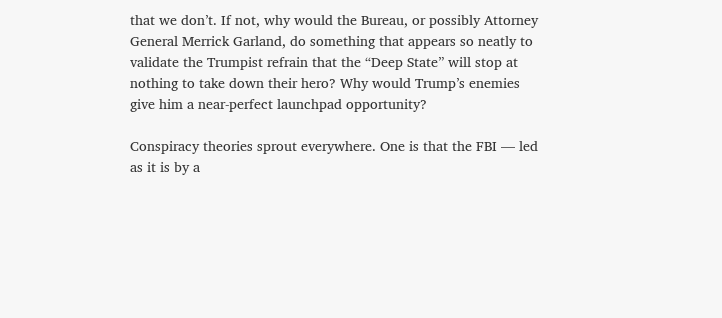that we don’t. If not, why would the Bureau, or possibly Attorney General Merrick Garland, do something that appears so neatly to validate the Trumpist refrain that the “Deep State” will stop at nothing to take down their hero? Why would Trump’s enemies give him a near-perfect launchpad opportunity?

Conspiracy theories sprout everywhere. One is that the FBI — led as it is by a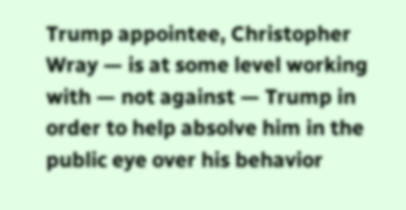Trump appointee, Christopher Wray — is at some level working with — not against — Trump in order to help absolve him in the public eye over his behavior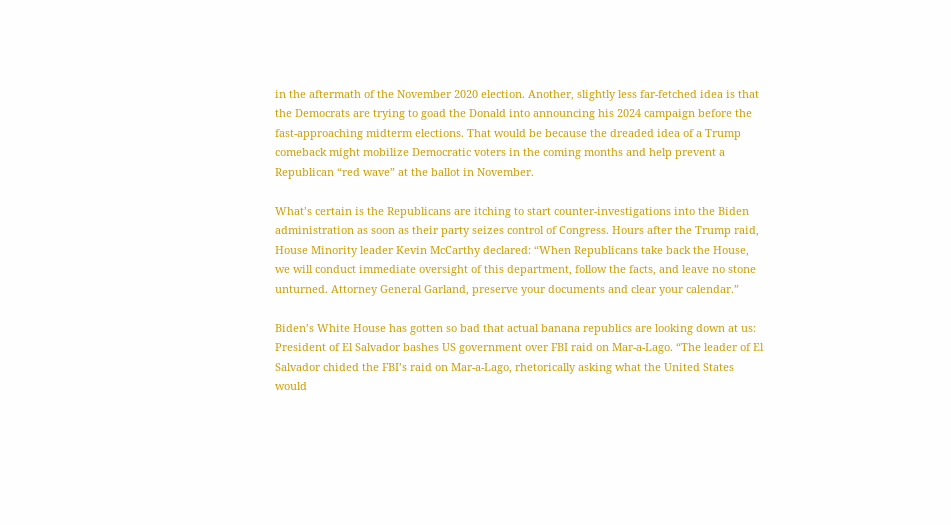in the aftermath of the November 2020 election. Another, slightly less far-fetched idea is that the Democrats are trying to goad the Donald into announcing his 2024 campaign before the fast-approaching midterm elections. That would be because the dreaded idea of a Trump comeback might mobilize Democratic voters in the coming months and help prevent a Republican “red wave” at the ballot in November.

What’s certain is the Republicans are itching to start counter-investigations into the Biden administration as soon as their party seizes control of Congress. Hours after the Trump raid, House Minority leader Kevin McCarthy declared: “When Republicans take back the House, we will conduct immediate oversight of this department, follow the facts, and leave no stone unturned. Attorney General Garland, preserve your documents and clear your calendar.”

Biden’s White House has gotten so bad that actual banana republics are looking down at us: President of El Salvador bashes US government over FBI raid on Mar-a-Lago. “The leader of El Salvador chided the FBI’s raid on Mar-a-Lago, rhetorically asking what the United States would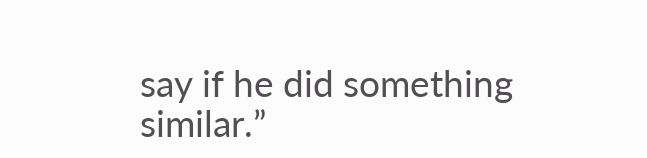say if he did something similar.”